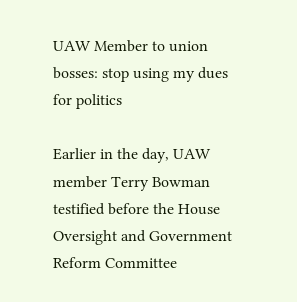UAW Member to union bosses: stop using my dues for politics

Earlier in the day, UAW member Terry Bowman testified before the House Oversight and Government Reform Committee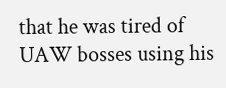that he was tired of UAW bosses using his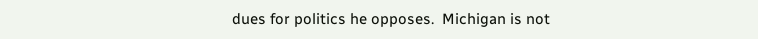dues for politics he opposes.  Michigan is not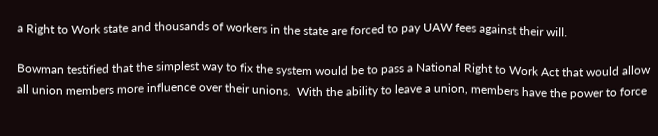a Right to Work state and thousands of workers in the state are forced to pay UAW fees against their will.

Bowman testified that the simplest way to fix the system would be to pass a National Right to Work Act that would allow all union members more influence over their unions.  With the ability to leave a union, members have the power to force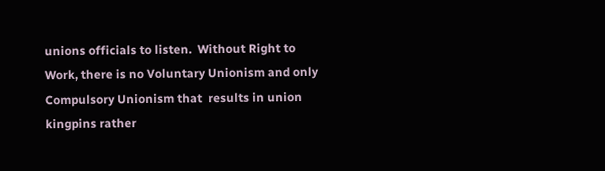unions officials to listen.  Without Right to Work, there is no Voluntary Unionism and only Compulsory Unionism that  results in union kingpins rather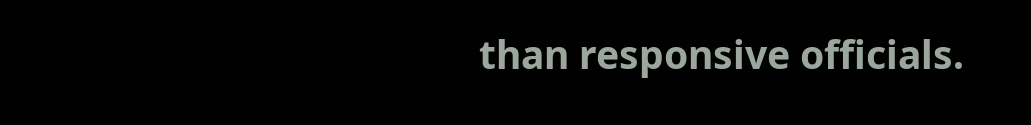than responsive officials.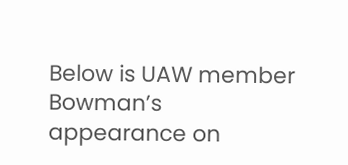Below is UAW member Bowman’s appearance on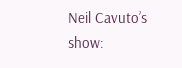Neil Cavuto’s show: